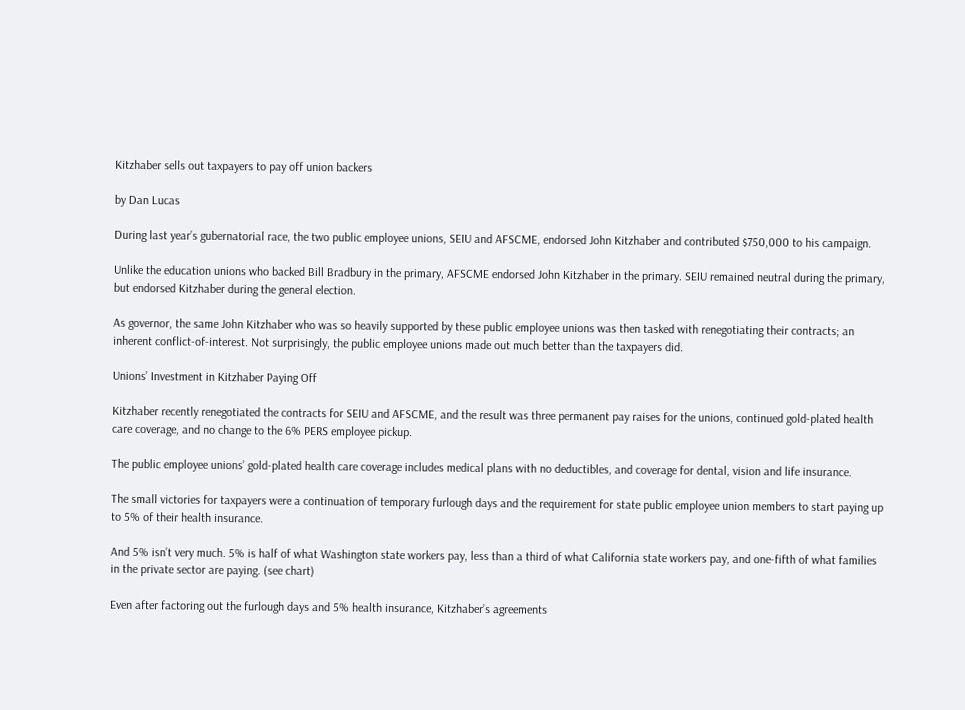Kitzhaber sells out taxpayers to pay off union backers

by Dan Lucas

During last year’s gubernatorial race, the two public employee unions, SEIU and AFSCME, endorsed John Kitzhaber and contributed $750,000 to his campaign.

Unlike the education unions who backed Bill Bradbury in the primary, AFSCME endorsed John Kitzhaber in the primary. SEIU remained neutral during the primary, but endorsed Kitzhaber during the general election.

As governor, the same John Kitzhaber who was so heavily supported by these public employee unions was then tasked with renegotiating their contracts; an inherent conflict-of-interest. Not surprisingly, the public employee unions made out much better than the taxpayers did.

Unions’ Investment in Kitzhaber Paying Off

Kitzhaber recently renegotiated the contracts for SEIU and AFSCME, and the result was three permanent pay raises for the unions, continued gold-plated health care coverage, and no change to the 6% PERS employee pickup.

The public employee unions’ gold-plated health care coverage includes medical plans with no deductibles, and coverage for dental, vision and life insurance.

The small victories for taxpayers were a continuation of temporary furlough days and the requirement for state public employee union members to start paying up to 5% of their health insurance.

And 5% isn’t very much. 5% is half of what Washington state workers pay, less than a third of what California state workers pay, and one-fifth of what families in the private sector are paying. (see chart)

Even after factoring out the furlough days and 5% health insurance, Kitzhaber’s agreements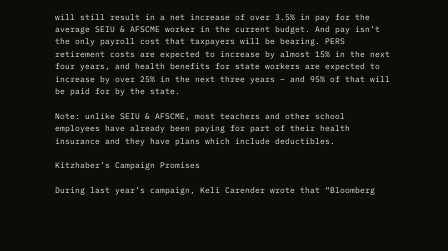will still result in a net increase of over 3.5% in pay for the average SEIU & AFSCME worker in the current budget. And pay isn’t the only payroll cost that taxpayers will be bearing. PERS retirement costs are expected to increase by almost 15% in the next four years, and health benefits for state workers are expected to increase by over 25% in the next three years – and 95% of that will be paid for by the state.

Note: unlike SEIU & AFSCME, most teachers and other school employees have already been paying for part of their health insurance and they have plans which include deductibles.

Kitzhaber’s Campaign Promises

During last year’s campaign, Keli Carender wrote that “Bloomberg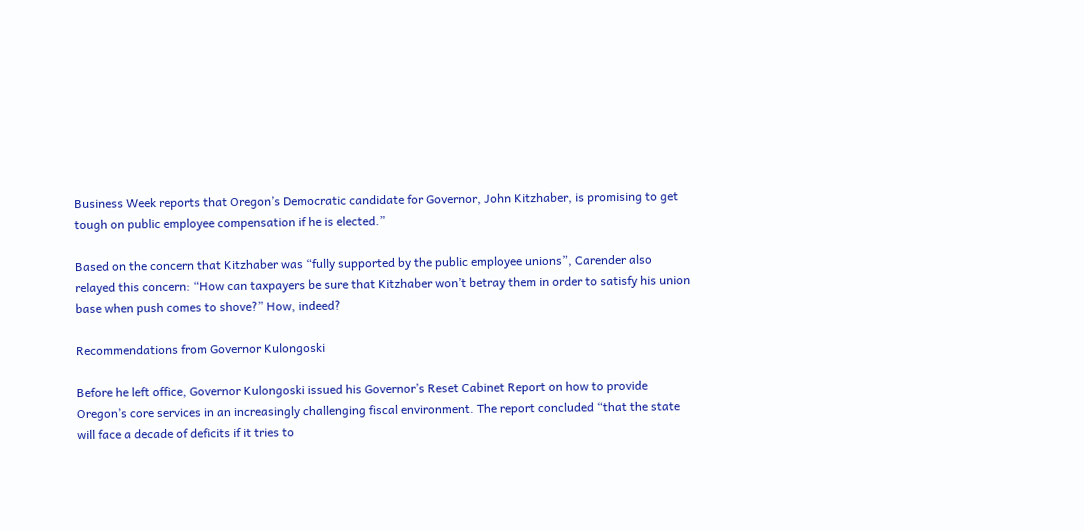Business Week reports that Oregon’s Democratic candidate for Governor, John Kitzhaber, is promising to get tough on public employee compensation if he is elected.”

Based on the concern that Kitzhaber was “fully supported by the public employee unions”, Carender also relayed this concern: “How can taxpayers be sure that Kitzhaber won’t betray them in order to satisfy his union base when push comes to shove?” How, indeed?

Recommendations from Governor Kulongoski

Before he left office, Governor Kulongoski issued his Governor’s Reset Cabinet Report on how to provide Oregon’s core services in an increasingly challenging fiscal environment. The report concluded “that the state will face a decade of deficits if it tries to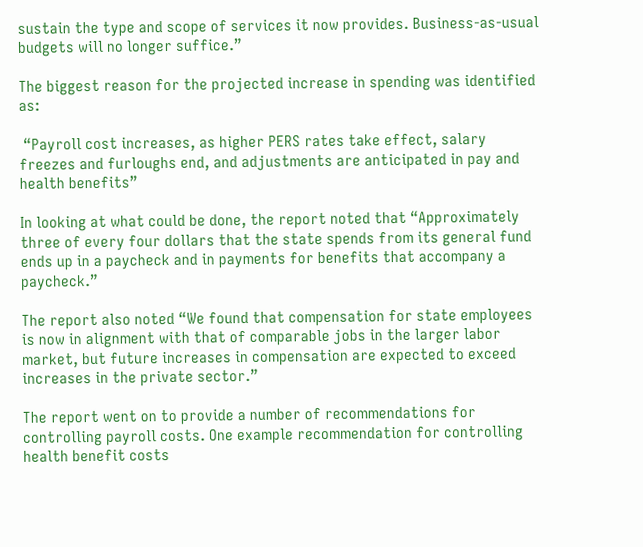sustain the type and scope of services it now provides. Business-as-usual budgets will no longer suffice.”

The biggest reason for the projected increase in spending was identified as:

 “Payroll cost increases, as higher PERS rates take effect, salary freezes and furloughs end, and adjustments are anticipated in pay and health benefits”

In looking at what could be done, the report noted that “Approximately three of every four dollars that the state spends from its general fund ends up in a paycheck and in payments for benefits that accompany a paycheck.”

The report also noted “We found that compensation for state employees is now in alignment with that of comparable jobs in the larger labor market, but future increases in compensation are expected to exceed increases in the private sector.”

The report went on to provide a number of recommendations for controlling payroll costs. One example recommendation for controlling health benefit costs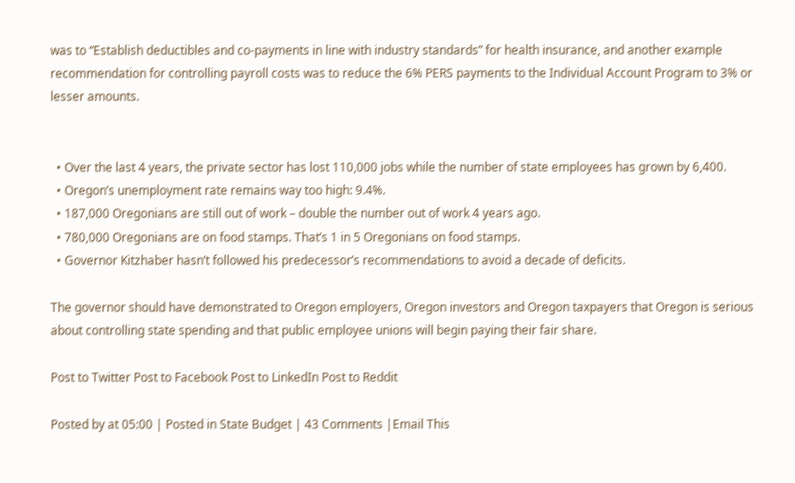was to “Establish deductibles and co-payments in line with industry standards” for health insurance, and another example recommendation for controlling payroll costs was to reduce the 6% PERS payments to the Individual Account Program to 3% or lesser amounts.


  • Over the last 4 years, the private sector has lost 110,000 jobs while the number of state employees has grown by 6,400.
  • Oregon’s unemployment rate remains way too high: 9.4%.
  • 187,000 Oregonians are still out of work – double the number out of work 4 years ago.
  • 780,000 Oregonians are on food stamps. That’s 1 in 5 Oregonians on food stamps.
  • Governor Kitzhaber hasn’t followed his predecessor’s recommendations to avoid a decade of deficits.

The governor should have demonstrated to Oregon employers, Oregon investors and Oregon taxpayers that Oregon is serious about controlling state spending and that public employee unions will begin paying their fair share.

Post to Twitter Post to Facebook Post to LinkedIn Post to Reddit

Posted by at 05:00 | Posted in State Budget | 43 Comments |Email This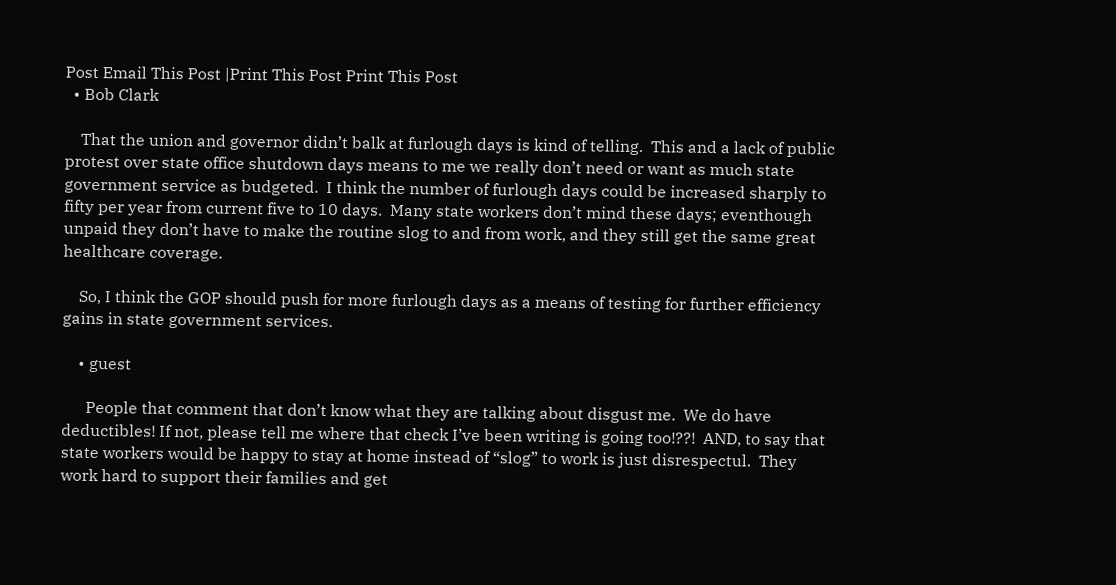Post Email This Post |Print This Post Print This Post
  • Bob Clark

    That the union and governor didn’t balk at furlough days is kind of telling.  This and a lack of public protest over state office shutdown days means to me we really don’t need or want as much state government service as budgeted.  I think the number of furlough days could be increased sharply to fifty per year from current five to 10 days.  Many state workers don’t mind these days; eventhough unpaid they don’t have to make the routine slog to and from work, and they still get the same great healthcare coverage.

    So, I think the GOP should push for more furlough days as a means of testing for further efficiency gains in state government services.

    • guest

      People that comment that don’t know what they are talking about disgust me.  We do have deductibles! If not, please tell me where that check I’ve been writing is going too!??!  AND, to say that state workers would be happy to stay at home instead of “slog” to work is just disrespectul.  They work hard to support their families and get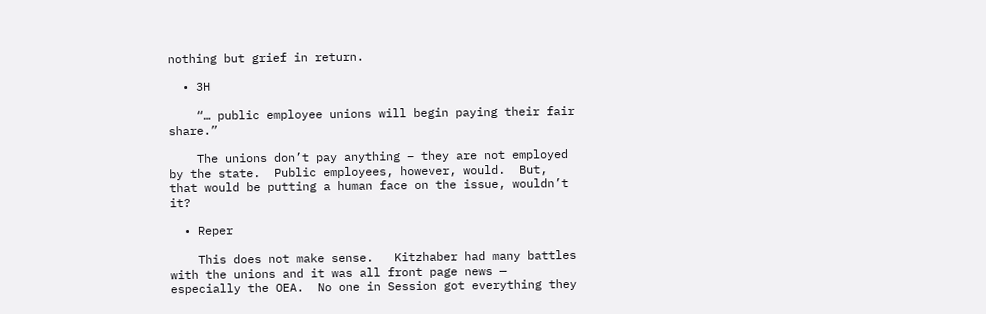nothing but grief in return.

  • 3H

    “… public employee unions will begin paying their fair share.”

    The unions don’t pay anything – they are not employed by the state.  Public employees, however, would.  But, that would be putting a human face on the issue, wouldn’t it?

  • Reper

    This does not make sense.   Kitzhaber had many battles with the unions and it was all front page news — especially the OEA.  No one in Session got everything they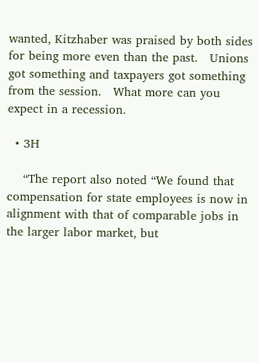wanted, Kitzhaber was praised by both sides for being more even than the past.   Unions got something and taxpayers got something from the session.   What more can you expect in a recession.

  • 3H

    “The report also noted “We found that compensation for state employees is now in alignment with that of comparable jobs in the larger labor market, but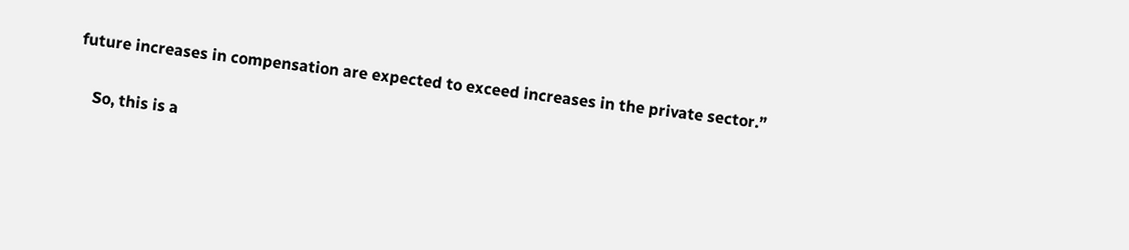future increases in compensation are expected to exceed increases in the private sector.”

    So, this is a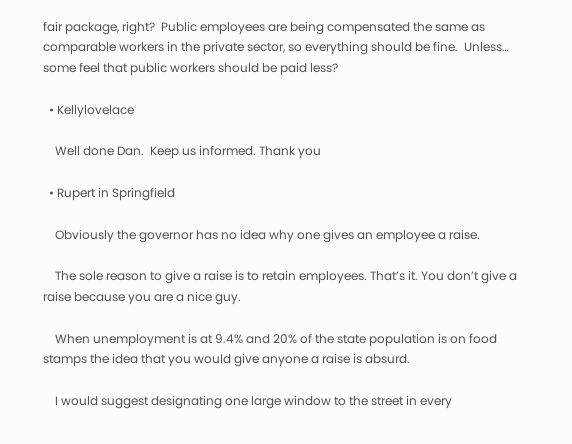fair package, right?  Public employees are being compensated the same as comparable workers in the private sector, so everything should be fine.  Unless…  some feel that public workers should be paid less?

  • Kellylovelace

    Well done Dan.  Keep us informed. Thank you

  • Rupert in Springfield

    Obviously the governor has no idea why one gives an employee a raise.

    The sole reason to give a raise is to retain employees. That’s it. You don’t give a raise because you are a nice guy.

    When unemployment is at 9.4% and 20% of the state population is on food stamps the idea that you would give anyone a raise is absurd.

    I would suggest designating one large window to the street in every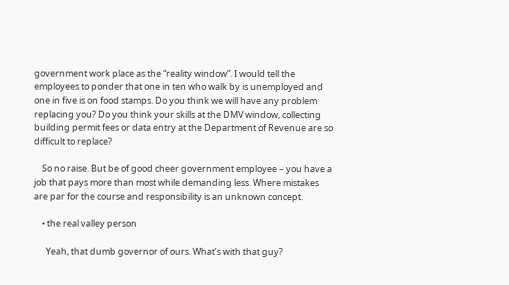government work place as the “reality window”. I would tell the employees to ponder that one in ten who walk by is unemployed and one in five is on food stamps. Do you think we will have any problem replacing you? Do you think your skills at the DMV window, collecting building permit fees or data entry at the Department of Revenue are so difficult to replace?

    So no raise. But be of good cheer government employee – you have a job that pays more than most while demanding less. Where mistakes are par for the course and responsibility is an unknown concept.

    • the real valley person

      Yeah, that dumb governor of ours. What’s with that guy?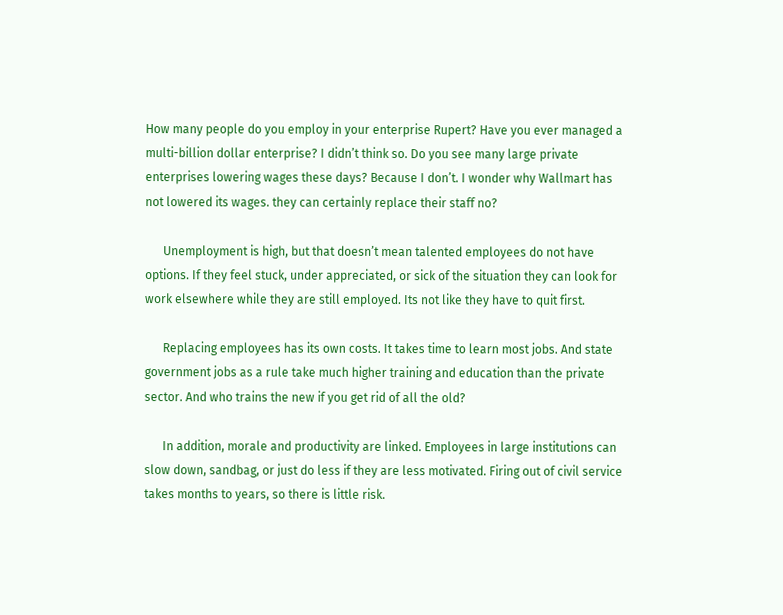How many people do you employ in your enterprise Rupert? Have you ever managed a multi-billion dollar enterprise? I didn’t think so. Do you see many large private enterprises lowering wages these days? Because I don’t. I wonder why Wallmart has not lowered its wages. they can certainly replace their staff no?

      Unemployment is high, but that doesn’t mean talented employees do not have options. If they feel stuck, under appreciated, or sick of the situation they can look for work elsewhere while they are still employed. Its not like they have to quit first.

      Replacing employees has its own costs. It takes time to learn most jobs. And state government jobs as a rule take much higher training and education than the private sector. And who trains the new if you get rid of all the old?

      In addition, morale and productivity are linked. Employees in large institutions can slow down, sandbag, or just do less if they are less motivated. Firing out of civil service takes months to years, so there is little risk.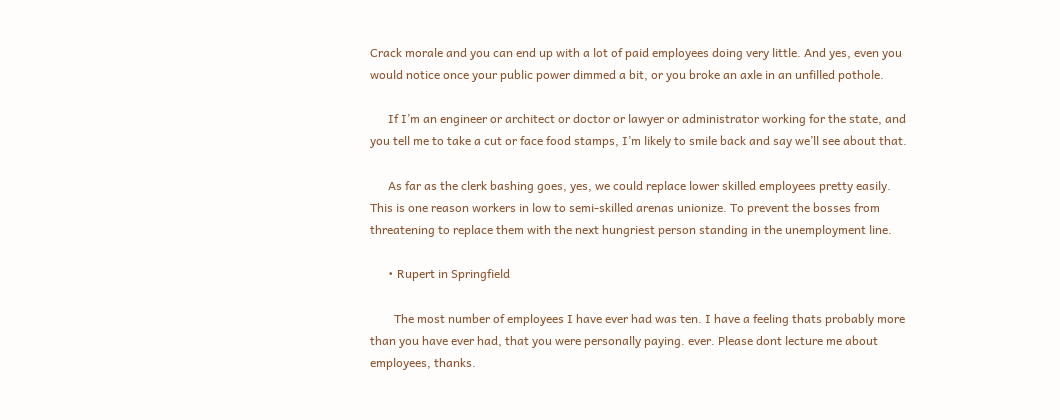Crack morale and you can end up with a lot of paid employees doing very little. And yes, even you would notice once your public power dimmed a bit, or you broke an axle in an unfilled pothole.

      If I’m an engineer or architect or doctor or lawyer or administrator working for the state, and you tell me to take a cut or face food stamps, I’m likely to smile back and say we’ll see about that.

      As far as the clerk bashing goes, yes, we could replace lower skilled employees pretty easily. This is one reason workers in low to semi-skilled arenas unionize. To prevent the bosses from threatening to replace them with the next hungriest person standing in the unemployment line.

      • Rupert in Springfield

        The most number of employees I have ever had was ten. I have a feeling thats probably more than you have ever had, that you were personally paying. ever. Please dont lecture me about employees, thanks.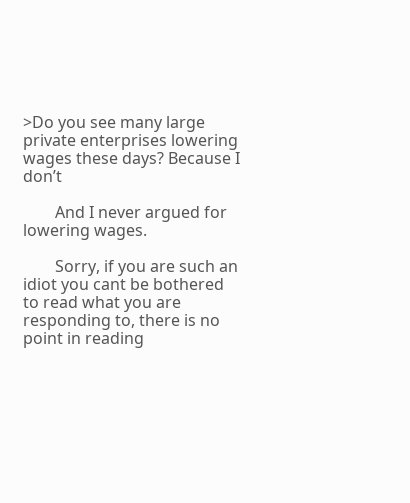>Do you see many large private enterprises lowering wages these days? Because I don’t

        And I never argued for lowering wages.

        Sorry, if you are such an idiot you cant be bothered to read what you are responding to, there is no point in reading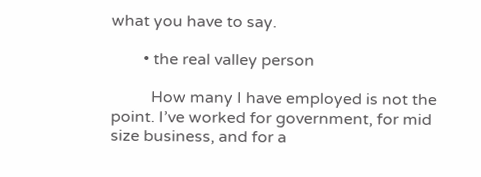what you have to say.

        • the real valley person

          How many I have employed is not the point. I’ve worked for government, for mid size business, and for a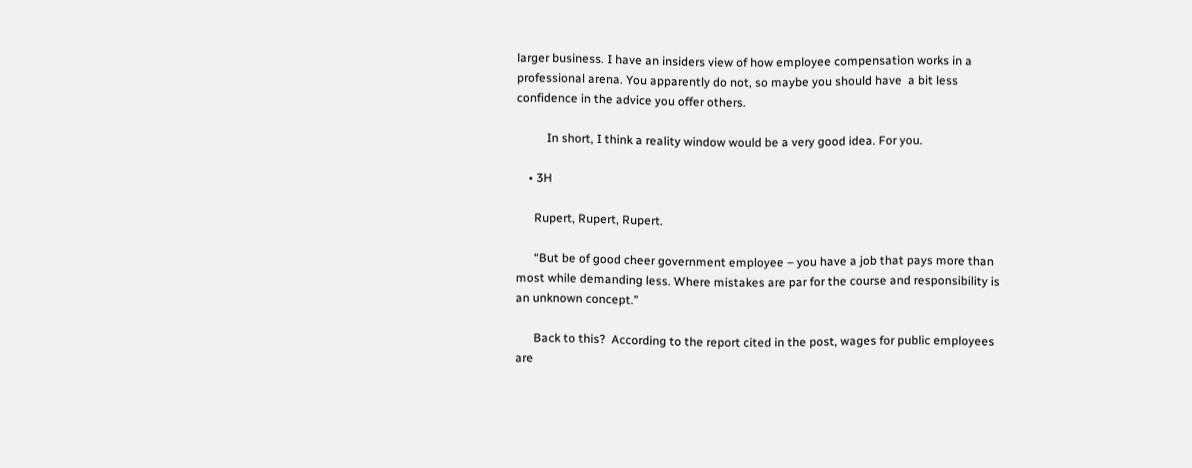larger business. I have an insiders view of how employee compensation works in a professional arena. You apparently do not, so maybe you should have  a bit less confidence in the advice you offer others.

          In short, I think a reality window would be a very good idea. For you.

    • 3H

      Rupert, Rupert, Rupert.

      “But be of good cheer government employee – you have a job that pays more than most while demanding less. Where mistakes are par for the course and responsibility is an unknown concept.”

      Back to this?  According to the report cited in the post, wages for public employees are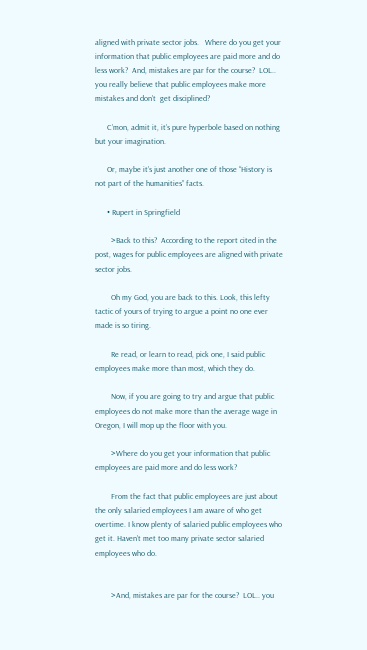aligned with private sector jobs.   Where do you get your information that public employees are paid more and do less work?  And, mistakes are par for the course?  LOL.. you really believe that public employees make more mistakes and don’t  get disciplined?

      C’mon, admit it, it’s pure hyperbole based on nothing but your imagination.

      Or, maybe it’s just another one of those “History is not part of the humanities” facts.

      • Rupert in Springfield

        >Back to this?  According to the report cited in the post, wages for public employees are aligned with private sector jobs.

        Oh my God, you are back to this. Look, this lefty tactic of yours of trying to argue a point no one ever made is so tiring.

        Re read, or learn to read, pick one, I said public employees make more than most, which they do.

        Now, if you are going to try and argue that public employees do not make more than the average wage in Oregon, I will mop up the floor with you.

        >Where do you get your information that public employees are paid more and do less work?

        From the fact that public employees are just about the only salaried employees I am aware of who get overtime. I know plenty of salaried public employees who get it. Haven’t met too many private sector salaried employees who do.


        >And, mistakes are par for the course?  LOL.. you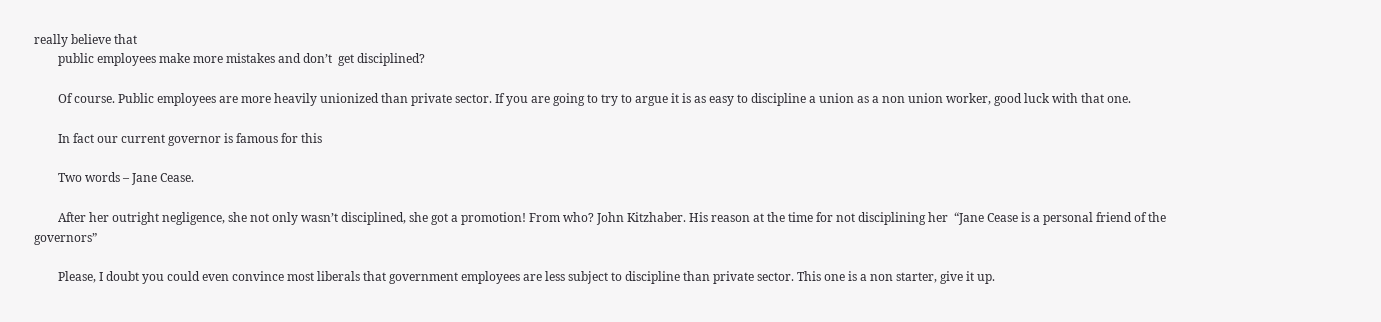really believe that
        public employees make more mistakes and don’t  get disciplined?

        Of course. Public employees are more heavily unionized than private sector. If you are going to try to argue it is as easy to discipline a union as a non union worker, good luck with that one.

        In fact our current governor is famous for this

        Two words – Jane Cease.

        After her outright negligence, she not only wasn’t disciplined, she got a promotion! From who? John Kitzhaber. His reason at the time for not disciplining her  “Jane Cease is a personal friend of the governors”

        Please, I doubt you could even convince most liberals that government employees are less subject to discipline than private sector. This one is a non starter, give it up.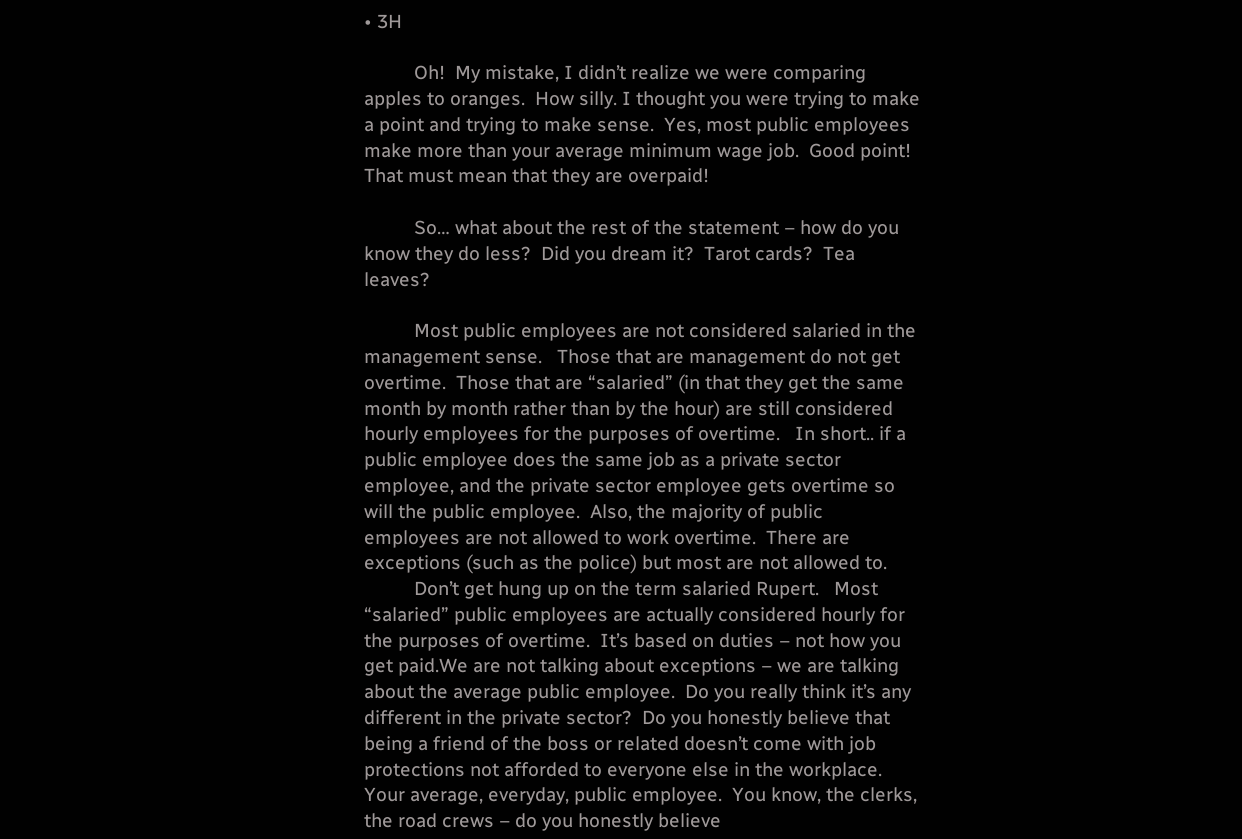• 3H

          Oh!  My mistake, I didn’t realize we were comparing apples to oranges.  How silly. I thought you were trying to make a point and trying to make sense.  Yes, most public employees make more than your average minimum wage job.  Good point!  That must mean that they are overpaid!

          So… what about the rest of the statement – how do you know they do less?  Did you dream it?  Tarot cards?  Tea leaves?

          Most public employees are not considered salaried in the management sense.   Those that are management do not get overtime.  Those that are “salaried” (in that they get the same month by month rather than by the hour) are still considered hourly employees for the purposes of overtime.   In short.. if a public employee does the same job as a private sector employee, and the private sector employee gets overtime so will the public employee.  Also, the majority of public employees are not allowed to work overtime.  There are exceptions (such as the police) but most are not allowed to.
          Don’t get hung up on the term salaried Rupert.   Most “salaried” public employees are actually considered hourly for the purposes of overtime.  It’s based on duties – not how you get paid.We are not talking about exceptions – we are talking about the average public employee.  Do you really think it’s any different in the private sector?  Do you honestly believe that being a friend of the boss or related doesn’t come with job protections not afforded to everyone else in the workplace.  Your average, everyday, public employee.  You know, the clerks, the road crews – do you honestly believe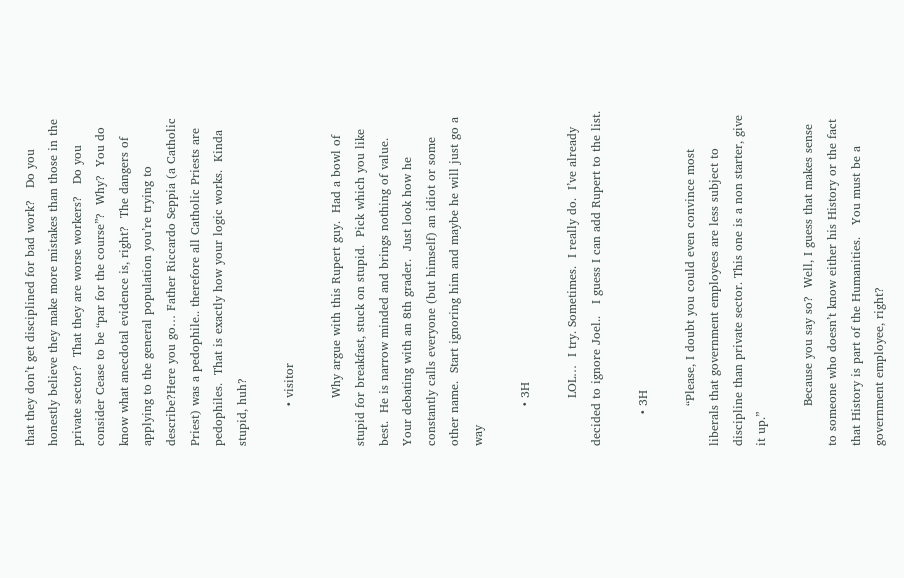that they don’t get disciplined for bad work?   Do you honestly believe they make more mistakes than those in the private sector?  That they are worse workers?   Do you consider Cease to be “par for the course”?  Why?  You do know what anecdotal evidence is, right?  The dangers of applying to the general population you’re trying to describe?Here you go… Father Riccardo Seppia (a Catholic Priest) was a pedophile.. therefore all Catholic Priests are pedophiles.  That is exactly how your logic works.  Kinda stupid, huh?

          • visitor

            Why argue with this Rupert guy.  Had a bowl of stupid for breakfast, stuck on stupid.  Pick which you like best.  He is narrow minded and brings nothing of value.  Your debating with an 8th grader.  Just look how he constantly calls everyone (but himself) an idiot or some other name.  Start ignoring him and maybe he will just go a way

          • 3H

            LOL…  I try. Sometimes.  I really do.  I’ve already decided to ignore Joel..   I guess I can add Rupert to the list.

        • 3H

          “Please, I doubt you could even convince most liberals that government employees are less subject to discipline than private sector. This one is a non starter, give it up.”

          Because you say so?  Well, I guess that makes sense to someone who doesn’t know either his History or the fact that History is part of the Humanities.   You must be a government employee, right?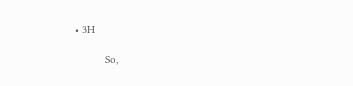• 3H

          So,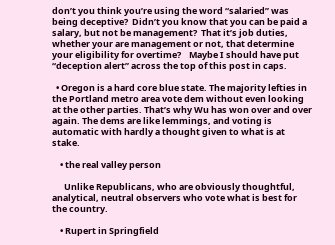don’t you think you’re using the word “salaried” was being deceptive?  Didn’t you know that you can be paid a salary, but not be management?  That it’s job duties, whether your are management or not, that determine your eligibility for overtime?    Maybe I should have put “deception alert” across the top of this post in caps.

  • Oregon is a hard core blue state. The majority lefties in  the Portland metro area vote dem without even looking at the other parties. That’s why Wu has won over and over again. The dems are like lemmings, and voting is automatic with hardly a thought given to what is at stake.

    • the real valley person

      Unlike Republicans, who are obviously thoughtful, analytical, neutral observers who vote what is best for the country.

    • Rupert in Springfield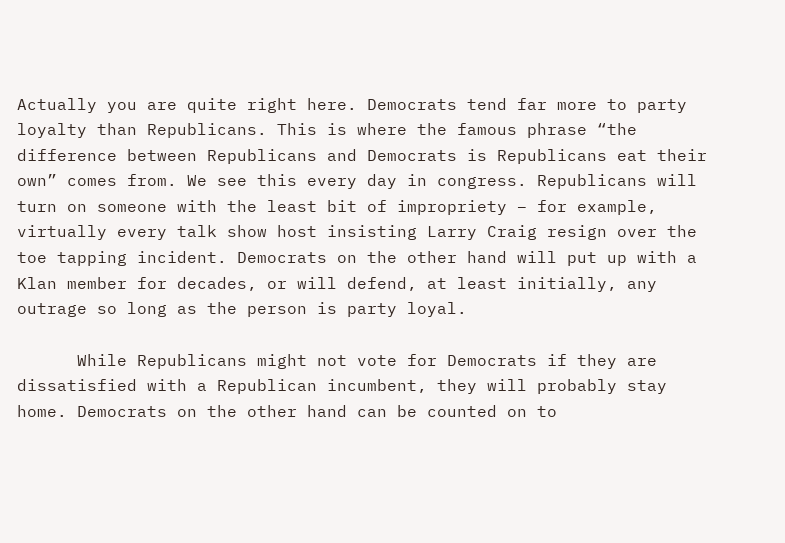Actually you are quite right here. Democrats tend far more to party loyalty than Republicans. This is where the famous phrase “the difference between Republicans and Democrats is Republicans eat their own” comes from. We see this every day in congress. Republicans will turn on someone with the least bit of impropriety – for example, virtually every talk show host insisting Larry Craig resign over the toe tapping incident. Democrats on the other hand will put up with a Klan member for decades, or will defend, at least initially, any outrage so long as the person is party loyal.

      While Republicans might not vote for Democrats if they are dissatisfied with a Republican incumbent, they will probably stay home. Democrats on the other hand can be counted on to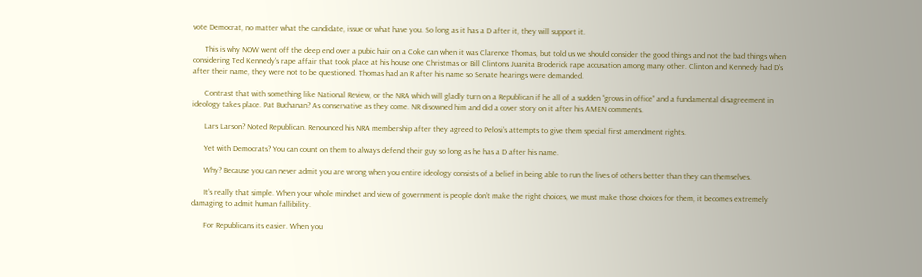vote Democrat, no matter what the candidate, issue or what have you. So long as it has a D after it, they will support it.

      This is why NOW went off the deep end over a pubic hair on a Coke can when it was Clarence Thomas, but told us we should consider the good things and not the bad things when considering Ted Kennedy’s rape affair that took place at his house one Christmas or Bill Clintons Juanita Broderick rape accusation among many other. Clinton and Kennedy had D’s after their name, they were not to be questioned. Thomas had an R after his name so Senate hearings were demanded.

      Contrast that with something like National Review, or the NRA which will gladly turn on a Republican if he all of a sudden “grows in office” and a fundamental disagreement in ideology takes place. Pat Buchanan? As conservative as they come. NR disowned him and did a cover story on it after his AMEN comments.

      Lars Larson? Noted Republican. Renounced his NRA membership after they agreed to Pelosi’s attempts to give them special first amendment rights.

      Yet with Democrats? You can count on them to always defend their guy so long as he has a D after his name.

      Why? Because you can never admit you are wrong when you entire ideology consists of a belief in being able to run the lives of others better than they can themselves.

      It’s really that simple. When your whole mindset and view of government is people don’t make the right choices, we must make those choices for them, it becomes extremely damaging to admit human fallibility.

      For Republicans its easier. When you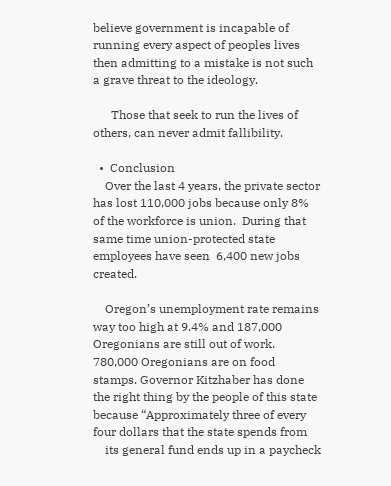believe government is incapable of running every aspect of peoples lives then admitting to a mistake is not such a grave threat to the ideology.

      Those that seek to run the lives of others, can never admit fallibility.

  •  Conclusion
    Over the last 4 years, the private sector has lost 110,000 jobs because only 8% of the workforce is union.  During that same time union-protected state employees have seen  6,400 new jobs created.

    Oregon’s unemployment rate remains way too high at 9.4% and 187,000 Oregonians are still out of work.  780,000 Oregonians are on food stamps. Governor Kitzhaber has done the right thing by the people of this state because “Approximately three of every four dollars that the state spends from
    its general fund ends up in a paycheck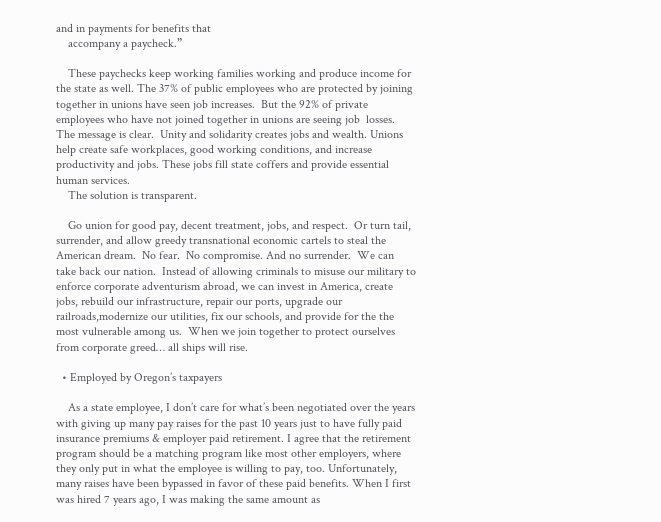and in payments for benefits that
    accompany a paycheck.”

    These paychecks keep working families working and produce income for the state as well. The 37% of public employees who are protected by joining together in unions have seen job increases.  But the 92% of private employees who have not joined together in unions are seeing job  losses.  The message is clear.  Unity and solidarity creates jobs and wealth. Unions help create safe workplaces, good working conditions, and increase productivity and jobs. These jobs fill state coffers and provide essential human services.
    The solution is transparent.

    Go union for good pay, decent treatment, jobs, and respect.  Or turn tail, surrender, and allow greedy transnational economic cartels to steal the American dream.  No fear.  No compromise. And no surrender.  We can take back our nation.  Instead of allowing criminals to misuse our military to enforce corporate adventurism abroad, we can invest in America, create jobs, rebuild our infrastructure, repair our ports, upgrade our railroads,modernize our utilities, fix our schools, and provide for the the most vulnerable among us.  When we join together to protect ourselves from corporate greed… all ships will rise.

  • Employed by Oregon’s taxpayers

    As a state employee, I don’t care for what’s been negotiated over the years with giving up many pay raises for the past 10 years just to have fully paid insurance premiums & employer paid retirement. I agree that the retirement program should be a matching program like most other employers, where they only put in what the employee is willing to pay, too. Unfortunately, many raises have been bypassed in favor of these paid benefits. When I first was hired 7 years ago, I was making the same amount as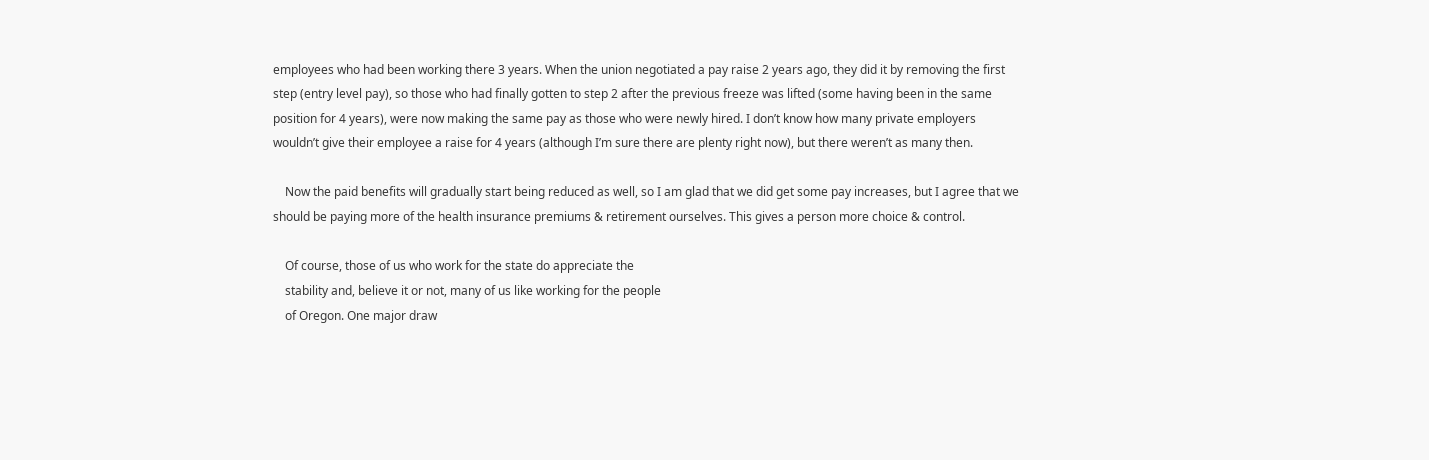employees who had been working there 3 years. When the union negotiated a pay raise 2 years ago, they did it by removing the first step (entry level pay), so those who had finally gotten to step 2 after the previous freeze was lifted (some having been in the same position for 4 years), were now making the same pay as those who were newly hired. I don’t know how many private employers wouldn’t give their employee a raise for 4 years (although I’m sure there are plenty right now), but there weren’t as many then.

    Now the paid benefits will gradually start being reduced as well, so I am glad that we did get some pay increases, but I agree that we should be paying more of the health insurance premiums & retirement ourselves. This gives a person more choice & control.

    Of course, those of us who work for the state do appreciate the
    stability and, believe it or not, many of us like working for the people
    of Oregon. One major draw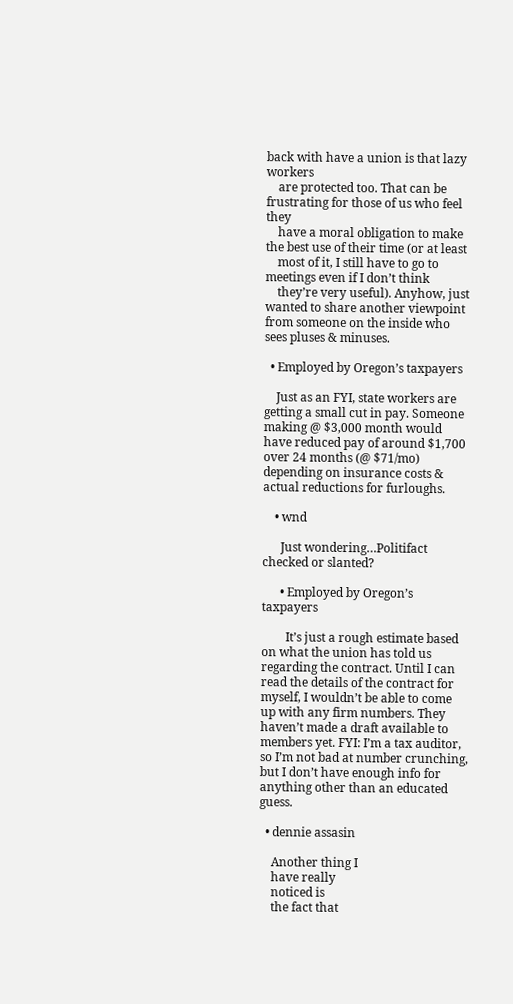back with have a union is that lazy workers
    are protected too. That can be frustrating for those of us who feel they
    have a moral obligation to make the best use of their time (or at least
    most of it, I still have to go to meetings even if I don’t think
    they’re very useful). Anyhow, just wanted to share another viewpoint from someone on the inside who sees pluses & minuses.

  • Employed by Oregon’s taxpayers

    Just as an FYI, state workers are getting a small cut in pay. Someone making @ $3,000 month would have reduced pay of around $1,700 over 24 months (@ $71/mo)  depending on insurance costs & actual reductions for furloughs.

    • wnd

      Just wondering…Politifact checked or slanted?

      • Employed by Oregon’s taxpayers

        It’s just a rough estimate based on what the union has told us regarding the contract. Until I can read the details of the contract for myself, I wouldn’t be able to come up with any firm numbers. They haven’t made a draft available to members yet. FYI: I’m a tax auditor, so I’m not bad at number crunching, but I don’t have enough info for anything other than an educated guess.

  • dennie assasin

    Another thing I
    have really
    noticed is
    the fact that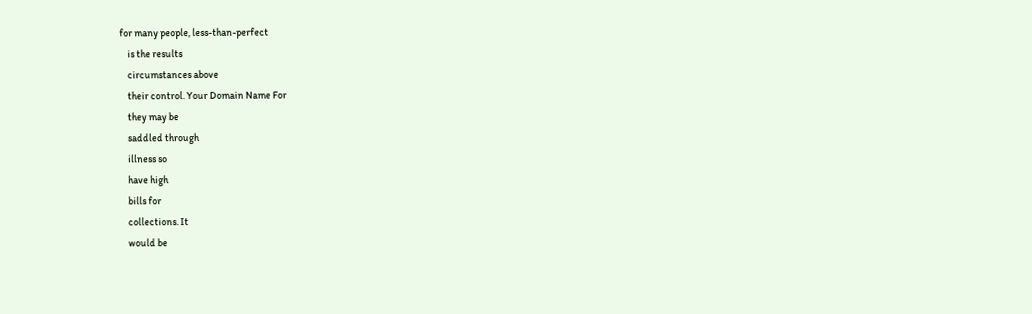for many people, less-than-perfect
    is the results
    circumstances above
    their control. Your Domain Name For
    they may be
    saddled through
    illness so
    have high
    bills for
    collections. It
    would be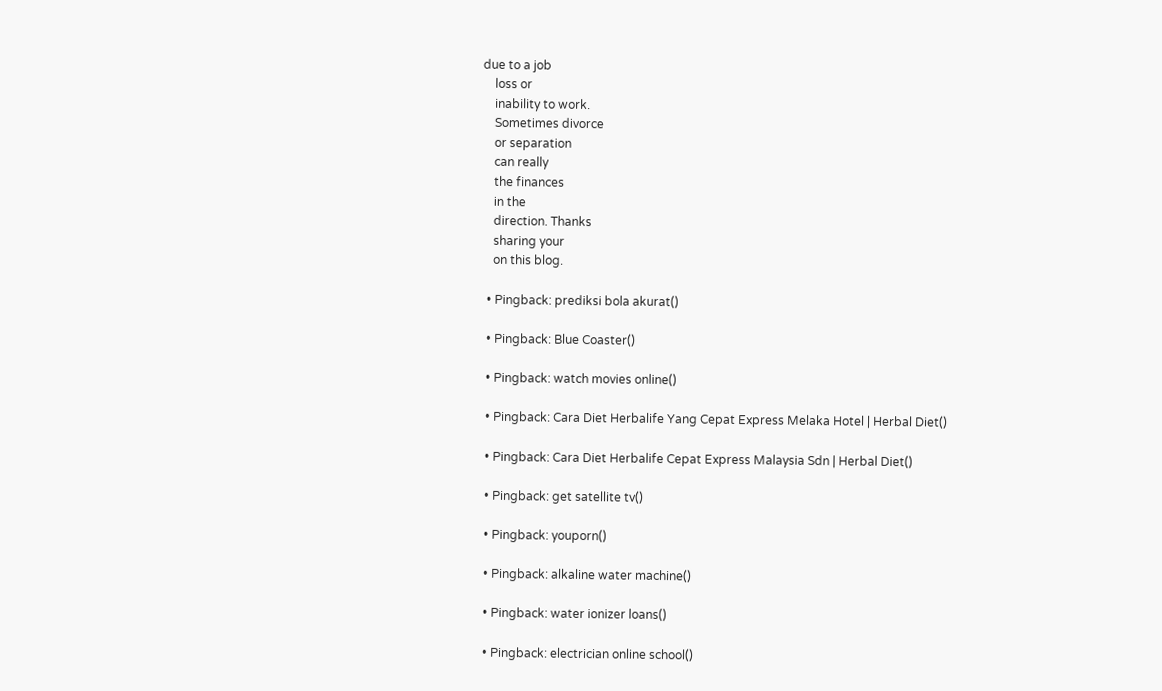due to a job
    loss or
    inability to work.
    Sometimes divorce
    or separation
    can really
    the finances
    in the
    direction. Thanks
    sharing your
    on this blog.

  • Pingback: prediksi bola akurat()

  • Pingback: Blue Coaster()

  • Pingback: watch movies online()

  • Pingback: Cara Diet Herbalife Yang Cepat Express Melaka Hotel | Herbal Diet()

  • Pingback: Cara Diet Herbalife Cepat Express Malaysia Sdn | Herbal Diet()

  • Pingback: get satellite tv()

  • Pingback: youporn()

  • Pingback: alkaline water machine()

  • Pingback: water ionizer loans()

  • Pingback: electrician online school()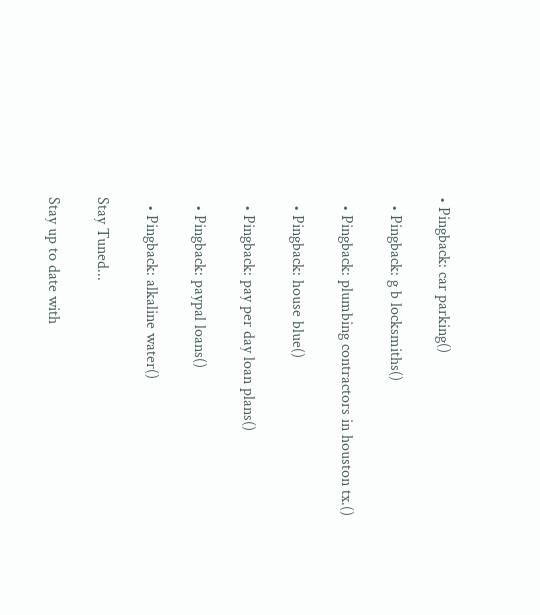• Pingback: car parking()

  • Pingback: g b locksmiths()

  • Pingback: plumbing contractors in houston tx.()

  • Pingback: house blue()

  • Pingback: pay per day loan plans()

  • Pingback: paypal loans()

  • Pingback: alkaline water()

Stay Tuned...

Stay up to date with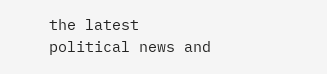the latest political news and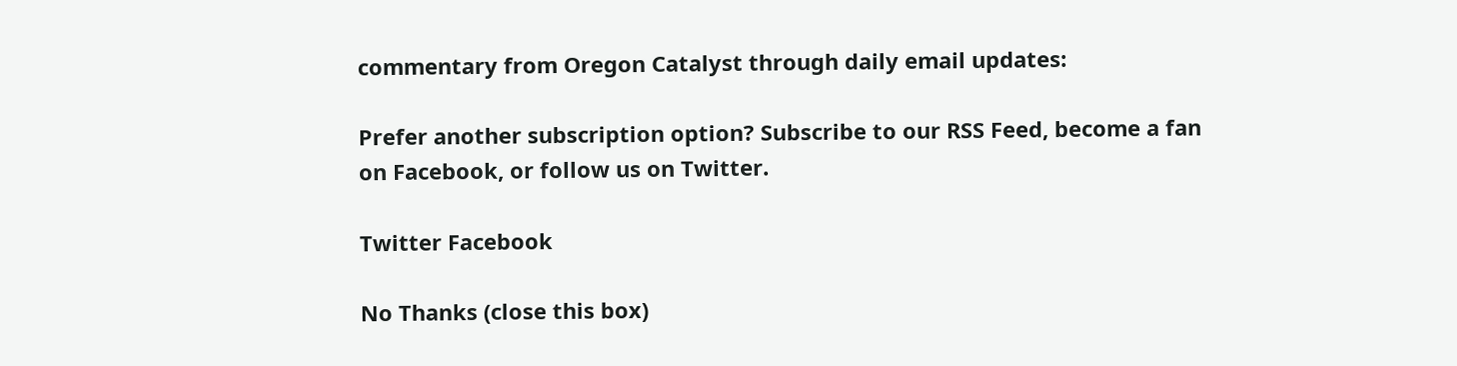commentary from Oregon Catalyst through daily email updates:

Prefer another subscription option? Subscribe to our RSS Feed, become a fan on Facebook, or follow us on Twitter.

Twitter Facebook

No Thanks (close this box)